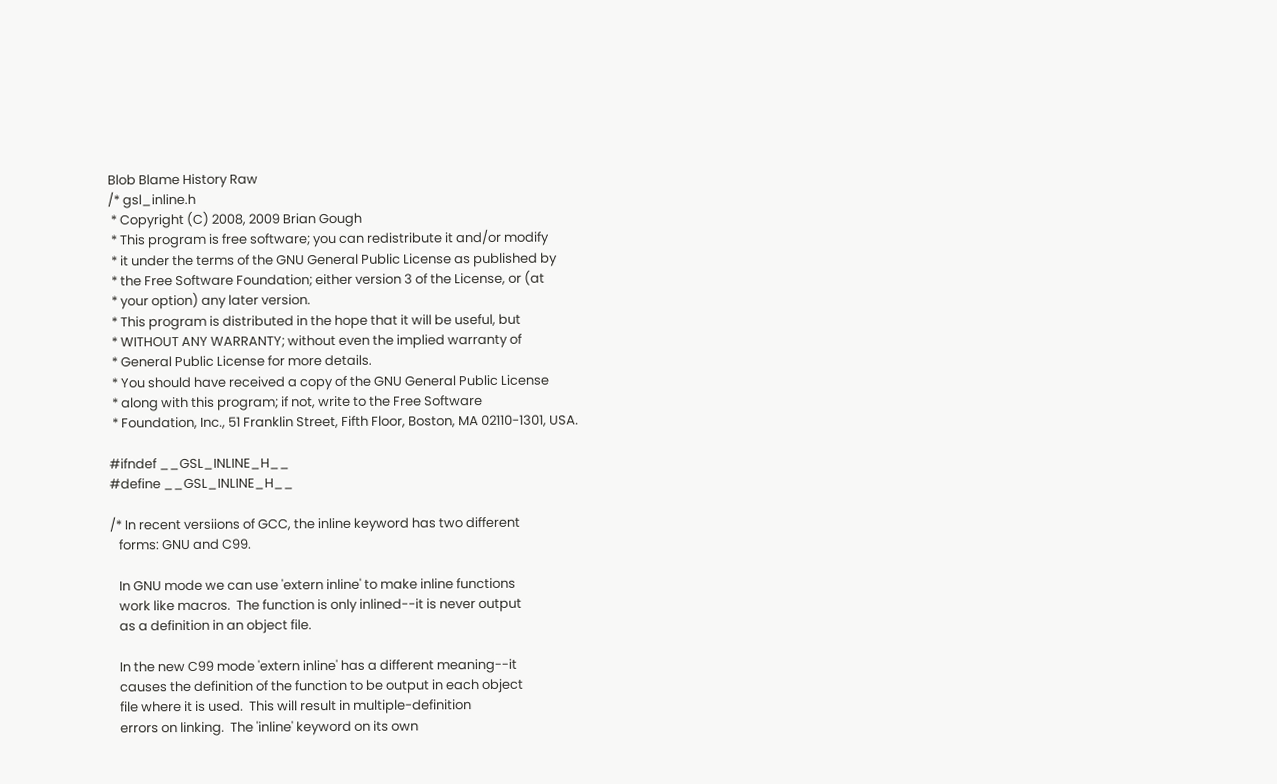Blob Blame History Raw
/* gsl_inline.h
 * Copyright (C) 2008, 2009 Brian Gough
 * This program is free software; you can redistribute it and/or modify
 * it under the terms of the GNU General Public License as published by
 * the Free Software Foundation; either version 3 of the License, or (at
 * your option) any later version.
 * This program is distributed in the hope that it will be useful, but
 * WITHOUT ANY WARRANTY; without even the implied warranty of
 * General Public License for more details.
 * You should have received a copy of the GNU General Public License
 * along with this program; if not, write to the Free Software
 * Foundation, Inc., 51 Franklin Street, Fifth Floor, Boston, MA 02110-1301, USA.

#ifndef __GSL_INLINE_H__
#define __GSL_INLINE_H__

/* In recent versiions of GCC, the inline keyword has two different
   forms: GNU and C99.

   In GNU mode we can use 'extern inline' to make inline functions
   work like macros.  The function is only inlined--it is never output
   as a definition in an object file.

   In the new C99 mode 'extern inline' has a different meaning--it
   causes the definition of the function to be output in each object
   file where it is used.  This will result in multiple-definition
   errors on linking.  The 'inline' keyword on its own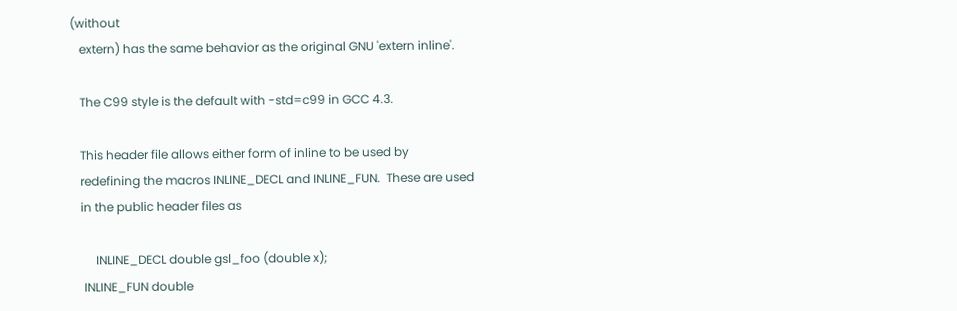(without
   extern) has the same behavior as the original GNU 'extern inline'.

   The C99 style is the default with -std=c99 in GCC 4.3.

   This header file allows either form of inline to be used by
   redefining the macros INLINE_DECL and INLINE_FUN.  These are used
   in the public header files as

        INLINE_DECL double gsl_foo (double x);
    INLINE_FUN double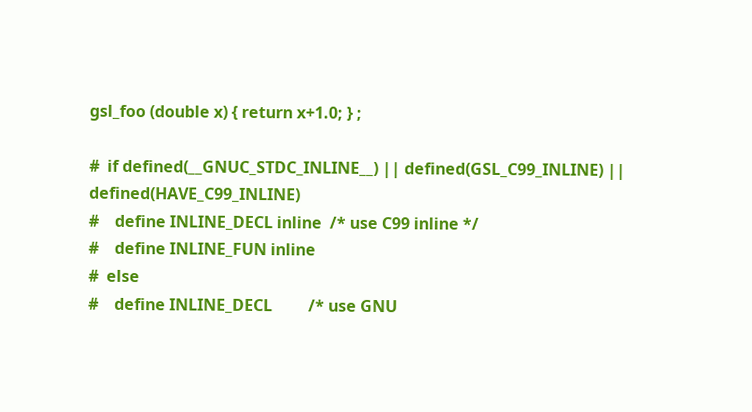gsl_foo (double x) { return x+1.0; } ;

#  if defined(__GNUC_STDC_INLINE__) || defined(GSL_C99_INLINE) || defined(HAVE_C99_INLINE)
#    define INLINE_DECL inline  /* use C99 inline */
#    define INLINE_FUN inline
#  else
#    define INLINE_DECL         /* use GNU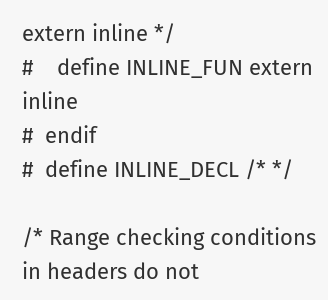extern inline */
#    define INLINE_FUN extern inline
#  endif
#  define INLINE_DECL /* */

/* Range checking conditions in headers do not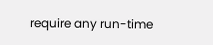require any run-time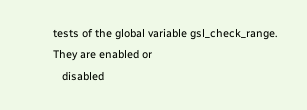tests of the global variable gsl_check_range.  They are enabled or
   disabled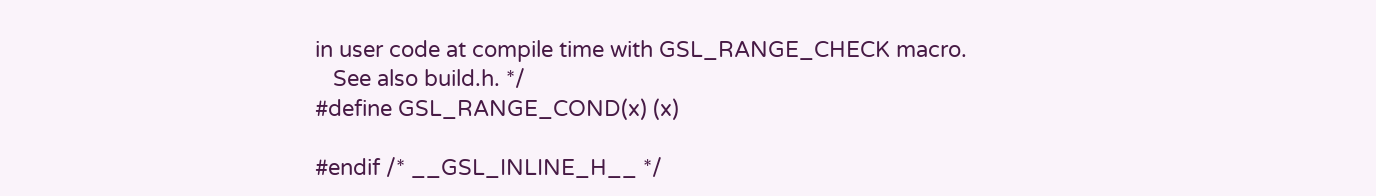in user code at compile time with GSL_RANGE_CHECK macro.
   See also build.h. */
#define GSL_RANGE_COND(x) (x)

#endif /* __GSL_INLINE_H__ */